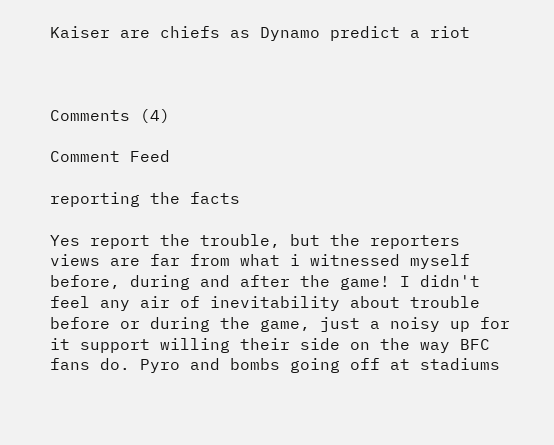Kaiser are chiefs as Dynamo predict a riot



Comments (4)

Comment Feed

reporting the facts

Yes report the trouble, but the reporters views are far from what i witnessed myself before, during and after the game! I didn't feel any air of inevitability about trouble before or during the game, just a noisy up for it support willing their side on the way BFC fans do. Pyro and bombs going off at stadiums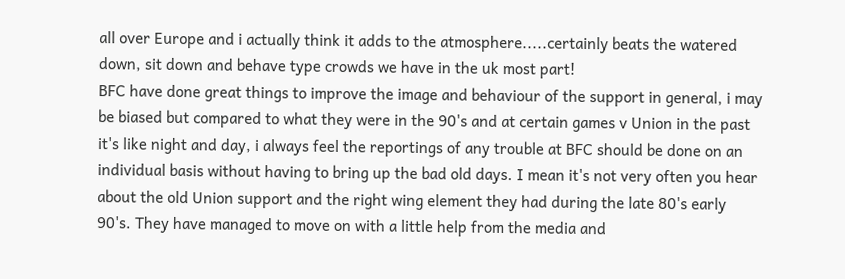all over Europe and i actually think it adds to the atmosphere.....certainly beats the watered down, sit down and behave type crowds we have in the uk most part!
BFC have done great things to improve the image and behaviour of the support in general, i may be biased but compared to what they were in the 90's and at certain games v Union in the past it's like night and day, i always feel the reportings of any trouble at BFC should be done on an individual basis without having to bring up the bad old days. I mean it's not very often you hear about the old Union support and the right wing element they had during the late 80's early 90's. They have managed to move on with a little help from the media and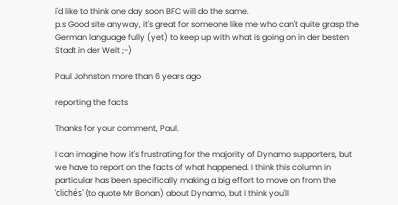i'd like to think one day soon BFC will do the same.
p.s Good site anyway, it's great for someone like me who can't quite grasp the German language fully (yet) to keep up with what is going on in der besten Stadt in der Welt ;-)

Paul Johnston more than 6 years ago

reporting the facts

Thanks for your comment, Paul.

I can imagine how it's frustrating for the majority of Dynamo supporters, but we have to report on the facts of what happened. I think this column in particular has been specifically making a big effort to move on from the 'clichés' (to quote Mr Bonan) about Dynamo, but I think you'll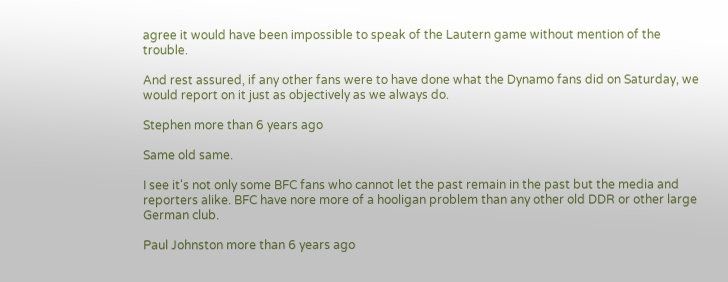agree it would have been impossible to speak of the Lautern game without mention of the trouble.

And rest assured, if any other fans were to have done what the Dynamo fans did on Saturday, we would report on it just as objectively as we always do.

Stephen more than 6 years ago

Same old same.

I see it's not only some BFC fans who cannot let the past remain in the past but the media and reporters alike. BFC have nore more of a hooligan problem than any other old DDR or other large German club.

Paul Johnston more than 6 years ago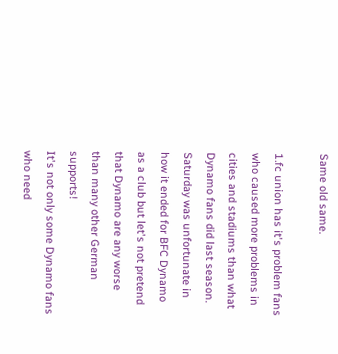Same old same.

1.fc union has it's problem fans who caused more problems in cities and stadiums than what Dynamo fans did last season. Saturday was unfortunate in how it ended for BFC Dynamo as a club but let's not pretend that Dynamo are any worse than many other German supports!
It's not only some Dynamo fans who need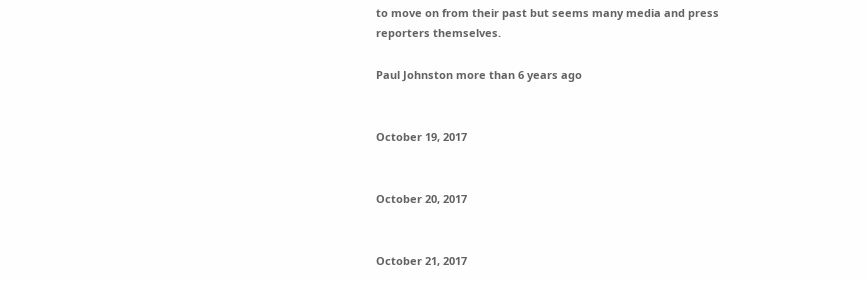to move on from their past but seems many media and press reporters themselves.

Paul Johnston more than 6 years ago


October 19, 2017


October 20, 2017


October 21, 2017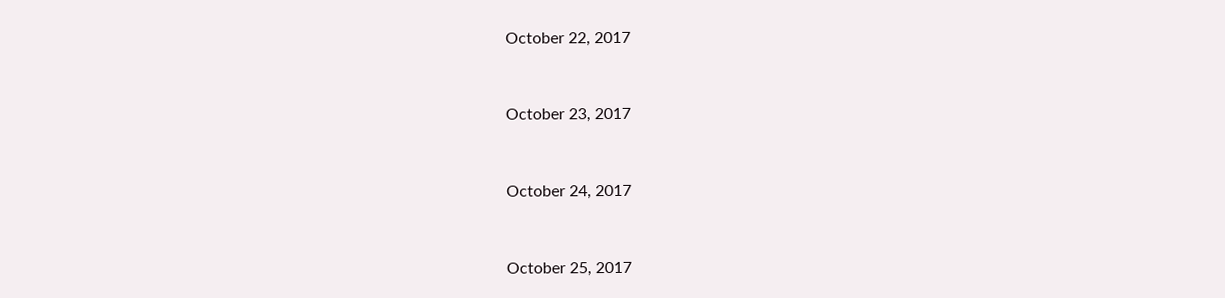October 22, 2017


October 23, 2017


October 24, 2017


October 25, 2017